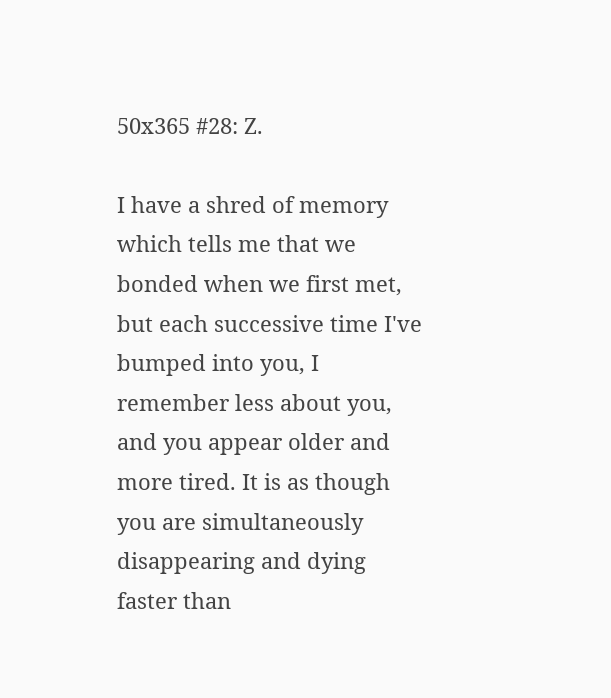50x365 #28: Z.

I have a shred of memory which tells me that we bonded when we first met, but each successive time I've bumped into you, I remember less about you, and you appear older and more tired. It is as though you are simultaneously disappearing and dying faster than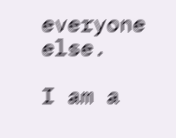everyone else.

I am a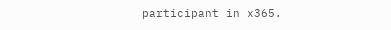participant in x365.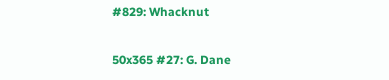#829: Whacknut

50x365 #27: G. Dane